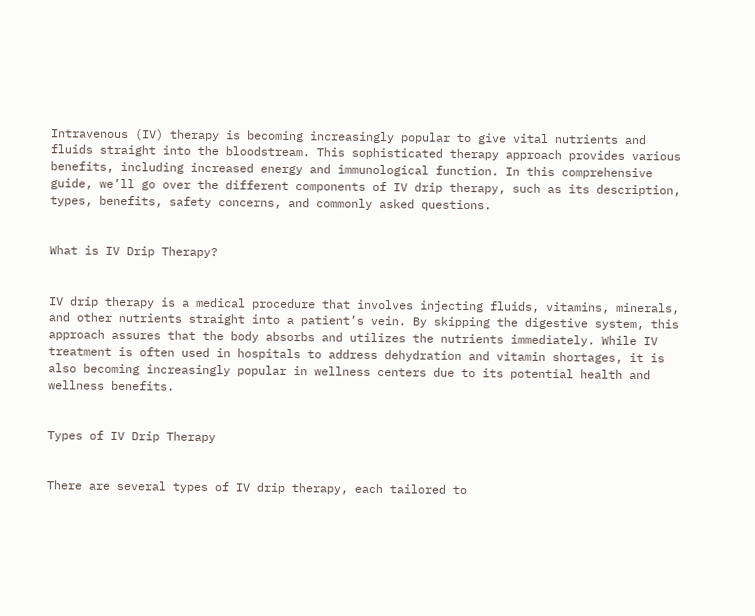Intravenous (IV) therapy is becoming increasingly popular to give vital nutrients and fluids straight into the bloodstream. This sophisticated therapy approach provides various benefits, including increased energy and immunological function. In this comprehensive guide, we’ll go over the different components of IV drip therapy, such as its description, types, benefits, safety concerns, and commonly asked questions.


What is IV Drip Therapy?


IV drip therapy is a medical procedure that involves injecting fluids, vitamins, minerals, and other nutrients straight into a patient’s vein. By skipping the digestive system, this approach assures that the body absorbs and utilizes the nutrients immediately. While IV treatment is often used in hospitals to address dehydration and vitamin shortages, it is also becoming increasingly popular in wellness centers due to its potential health and wellness benefits.


Types of IV Drip Therapy


There are several types of IV drip therapy, each tailored to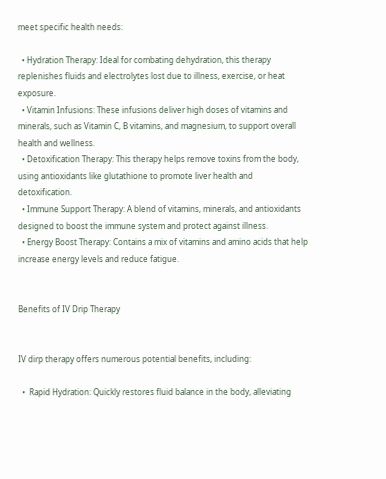meet specific health needs:

  • Hydration Therapy: Ideal for combating dehydration, this therapy replenishes fluids and electrolytes lost due to illness, exercise, or heat exposure.
  • Vitamin Infusions: These infusions deliver high doses of vitamins and minerals, such as Vitamin C, B vitamins, and magnesium, to support overall health and wellness.
  • Detoxification Therapy: This therapy helps remove toxins from the body, using antioxidants like glutathione to promote liver health and detoxification.
  • Immune Support Therapy: A blend of vitamins, minerals, and antioxidants designed to boost the immune system and protect against illness.
  • Energy Boost Therapy: Contains a mix of vitamins and amino acids that help increase energy levels and reduce fatigue.


Benefits of IV Drip Therapy


IV dirp therapy offers numerous potential benefits, including:

  •  Rapid Hydration: Quickly restores fluid balance in the body, alleviating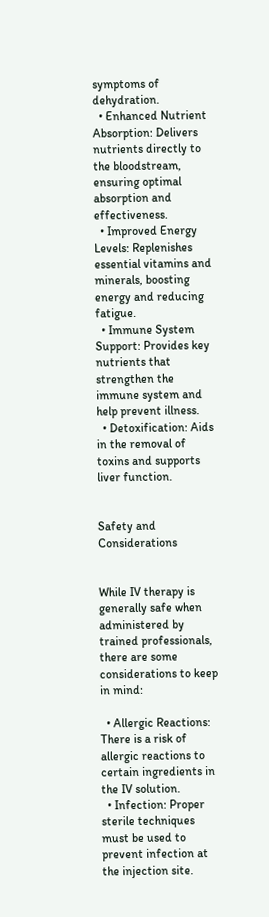symptoms of dehydration.
  • Enhanced Nutrient Absorption: Delivers nutrients directly to the bloodstream, ensuring optimal absorption and effectiveness.
  • Improved Energy Levels: Replenishes essential vitamins and minerals, boosting energy and reducing fatigue.
  • Immune System Support: Provides key nutrients that strengthen the immune system and help prevent illness.
  • Detoxification: Aids in the removal of toxins and supports liver function.


Safety and Considerations


While IV therapy is generally safe when administered by trained professionals, there are some considerations to keep in mind:

  • Allergic Reactions: There is a risk of allergic reactions to certain ingredients in the IV solution.
  • Infection: Proper sterile techniques must be used to prevent infection at the injection site.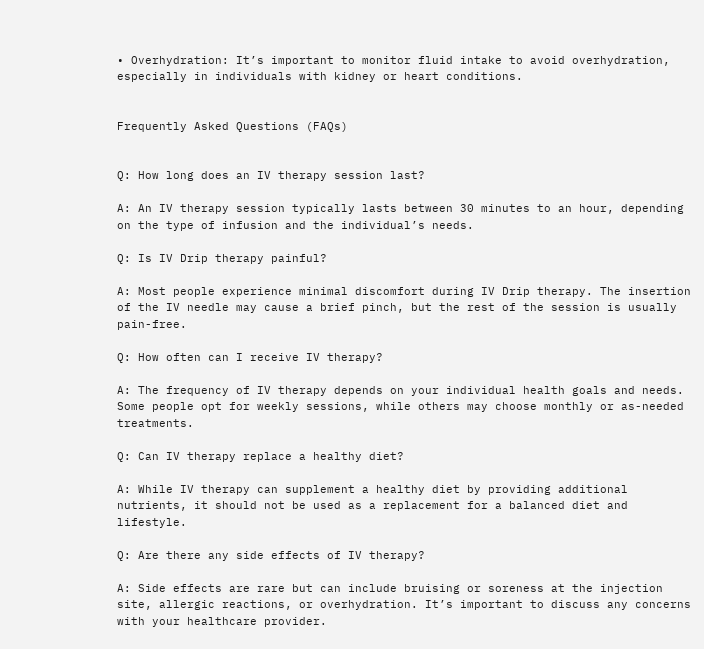• Overhydration: It’s important to monitor fluid intake to avoid overhydration, especially in individuals with kidney or heart conditions.


Frequently Asked Questions (FAQs)


Q: How long does an IV therapy session last?

A: An IV therapy session typically lasts between 30 minutes to an hour, depending on the type of infusion and the individual’s needs.

Q: Is IV Drip therapy painful?

A: Most people experience minimal discomfort during IV Drip therapy. The insertion of the IV needle may cause a brief pinch, but the rest of the session is usually pain-free.

Q: How often can I receive IV therapy?

A: The frequency of IV therapy depends on your individual health goals and needs. Some people opt for weekly sessions, while others may choose monthly or as-needed treatments.

Q: Can IV therapy replace a healthy diet?

A: While IV therapy can supplement a healthy diet by providing additional nutrients, it should not be used as a replacement for a balanced diet and lifestyle.

Q: Are there any side effects of IV therapy?

A: Side effects are rare but can include bruising or soreness at the injection site, allergic reactions, or overhydration. It’s important to discuss any concerns with your healthcare provider.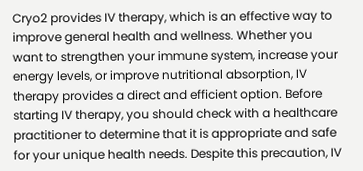Cryo2 provides IV therapy, which is an effective way to improve general health and wellness. Whether you want to strengthen your immune system, increase your energy levels, or improve nutritional absorption, IV therapy provides a direct and efficient option. Before starting IV therapy, you should check with a healthcare practitioner to determine that it is appropriate and safe for your unique health needs. Despite this precaution, IV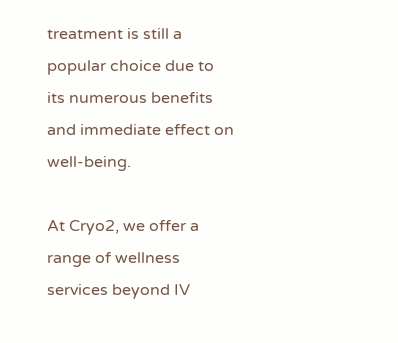treatment is still a popular choice due to its numerous benefits and immediate effect on well-being.

At Cryo2, we offer a range of wellness services beyond IV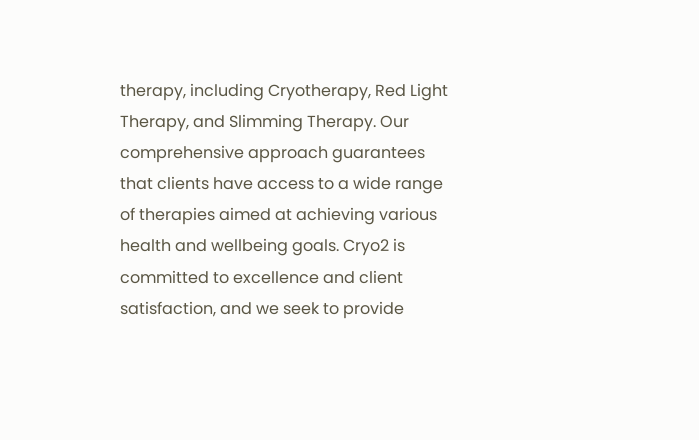therapy, including Cryotherapy, Red Light Therapy, and Slimming Therapy. Our comprehensive approach guarantees that clients have access to a wide range of therapies aimed at achieving various health and wellbeing goals. Cryo2 is committed to excellence and client satisfaction, and we seek to provide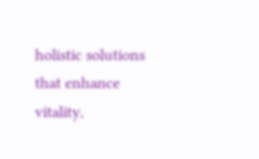holistic solutions that enhance vitality,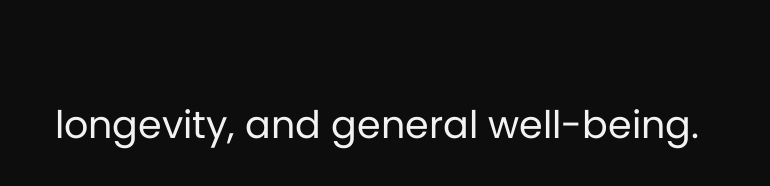longevity, and general well-being.